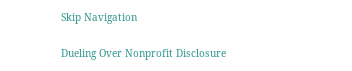Skip Navigation

Dueling Over Nonprofit Disclosure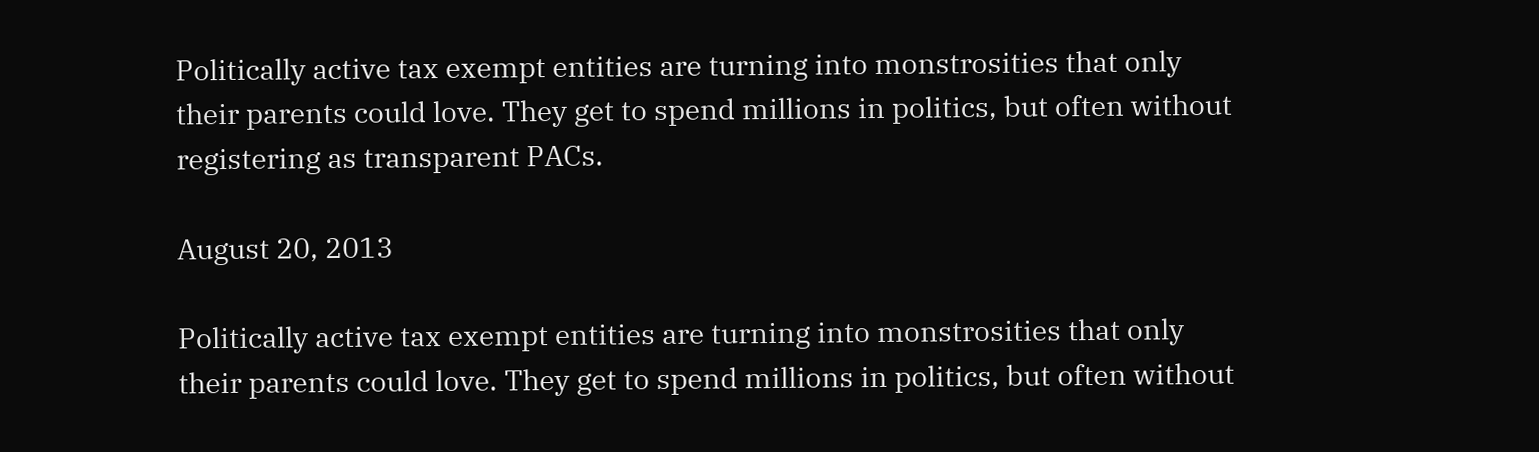Politically active tax exempt entities are turning into monstrosities that only their parents could love. They get to spend millions in politics, but often without registering as transparent PACs.

August 20, 2013

Politically active tax exempt entities are turning into monstrosities that only their parents could love. They get to spend millions in politics, but often without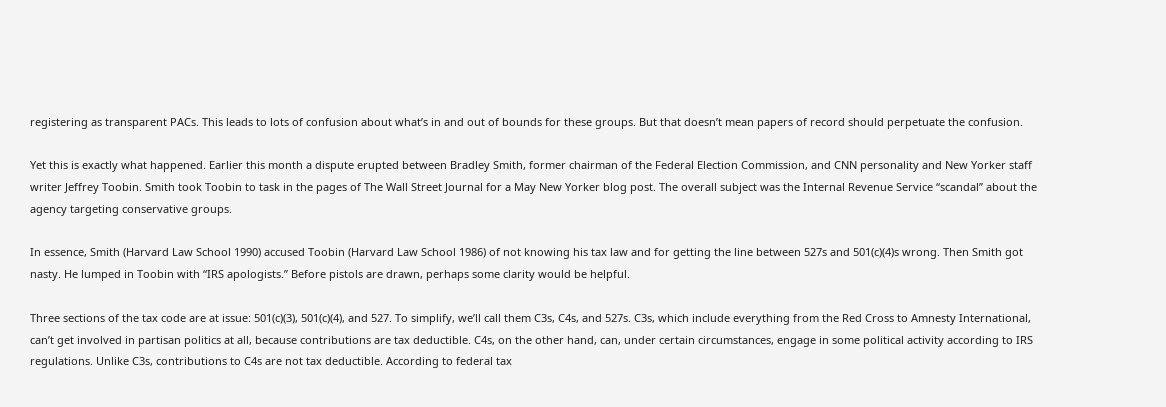registering as transparent PACs. This leads to lots of confusion about what’s in and out of bounds for these groups. But that doesn’t mean papers of record should perpetuate the confusion.

Yet this is exactly what happened. Earlier this month a dispute erupted between Bradley Smith, former chairman of the Federal Election Commission, and CNN personality and New Yorker staff writer Jeffrey Toobin. Smith took Toobin to task in the pages of The Wall Street Journal for a May New Yorker blog post. The overall subject was the Internal Revenue Service “scandal” about the agency targeting conservative groups.

In essence, Smith (Harvard Law School 1990) accused Toobin (Harvard Law School 1986) of not knowing his tax law and for getting the line between 527s and 501(c)(4)s wrong. Then Smith got nasty. He lumped in Toobin with “IRS apologists.” Before pistols are drawn, perhaps some clarity would be helpful.

Three sections of the tax code are at issue: 501(c)(3), 501(c)(4), and 527. To simplify, we’ll call them C3s, C4s, and 527s. C3s, which include everything from the Red Cross to Amnesty International, can’t get involved in partisan politics at all, because contributions are tax deductible. C4s, on the other hand, can, under certain circumstances, engage in some political activity according to IRS regulations. Unlike C3s, contributions to C4s are not tax deductible. According to federal tax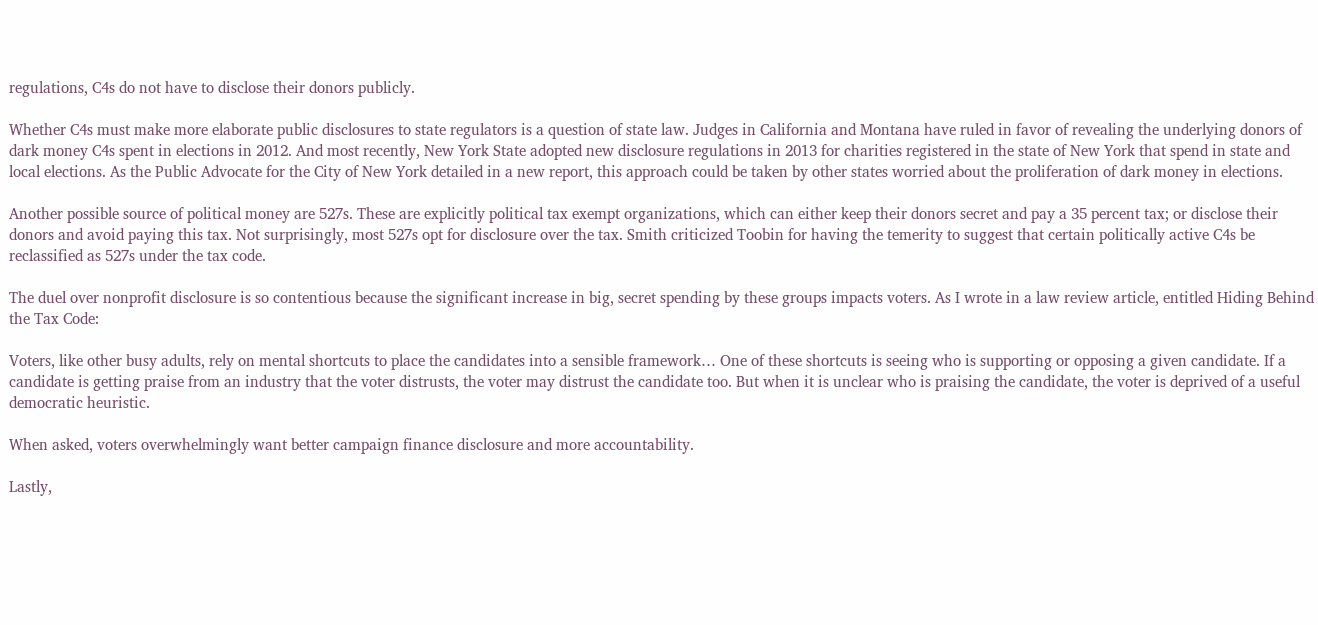regulations, C4s do not have to disclose their donors publicly.

Whether C4s must make more elaborate public disclosures to state regulators is a question of state law. Judges in California and Montana have ruled in favor of revealing the underlying donors of dark money C4s spent in elections in 2012. And most recently, New York State adopted new disclosure regulations in 2013 for charities registered in the state of New York that spend in state and local elections. As the Public Advocate for the City of New York detailed in a new report, this approach could be taken by other states worried about the proliferation of dark money in elections.

Another possible source of political money are 527s. These are explicitly political tax exempt organizations, which can either keep their donors secret and pay a 35 percent tax; or disclose their donors and avoid paying this tax. Not surprisingly, most 527s opt for disclosure over the tax. Smith criticized Toobin for having the temerity to suggest that certain politically active C4s be reclassified as 527s under the tax code.

The duel over nonprofit disclosure is so contentious because the significant increase in big, secret spending by these groups impacts voters. As I wrote in a law review article, entitled Hiding Behind the Tax Code:

Voters, like other busy adults, rely on mental shortcuts to place the candidates into a sensible framework… One of these shortcuts is seeing who is supporting or opposing a given candidate. If a candidate is getting praise from an industry that the voter distrusts, the voter may distrust the candidate too. But when it is unclear who is praising the candidate, the voter is deprived of a useful democratic heuristic.

When asked, voters overwhelmingly want better campaign finance disclosure and more accountability.

Lastly,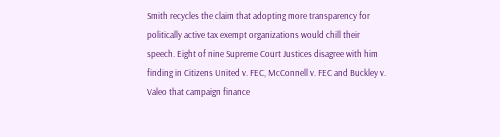Smith recycles the claim that adopting more transparency for politically active tax exempt organizations would chill their speech. Eight of nine Supreme Court Justices disagree with him finding in Citizens United v. FEC, McConnell v. FEC and Buckley v. Valeo that campaign finance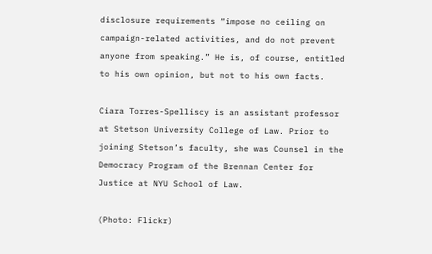disclosure requirements “impose no ceiling on campaign-related activities, and do not prevent anyone from speaking.” He is, of course, entitled to his own opinion, but not to his own facts.

Ciara Torres-Spelliscy is an assistant professor at Stetson University College of Law. Prior to joining Stetson’s faculty, she was Counsel in the Democracy Program of the Brennan Center for Justice at NYU School of Law.

(Photo: Flickr)